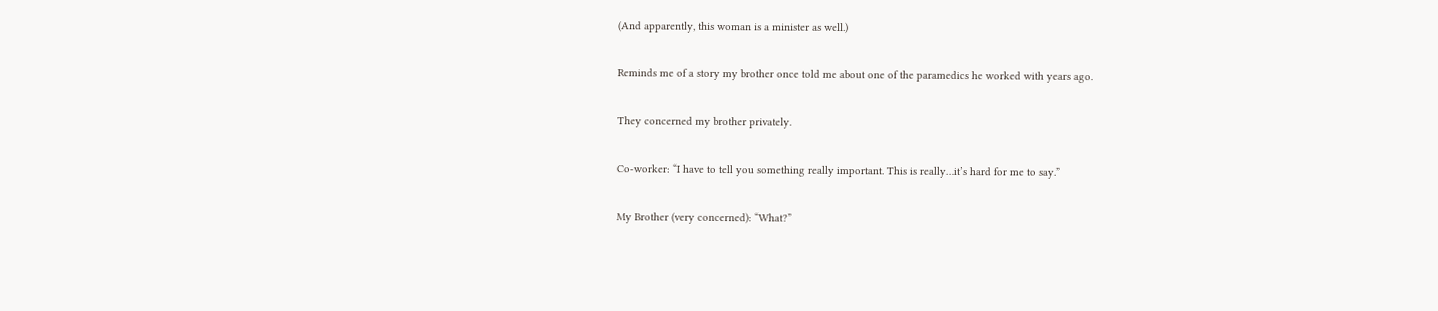(And apparently, this woman is a minister as well.)

Reminds me of a story my brother once told me about one of the paramedics he worked with years ago.

They concerned my brother privately.

Co-worker: “I have to tell you something really important. This is really…it’s hard for me to say.”

My Brother (very concerned): “What?”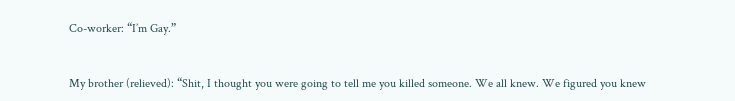Co-worker: “I’m Gay.”


My brother (relieved): “Shit, I thought you were going to tell me you killed someone. We all knew. We figured you knew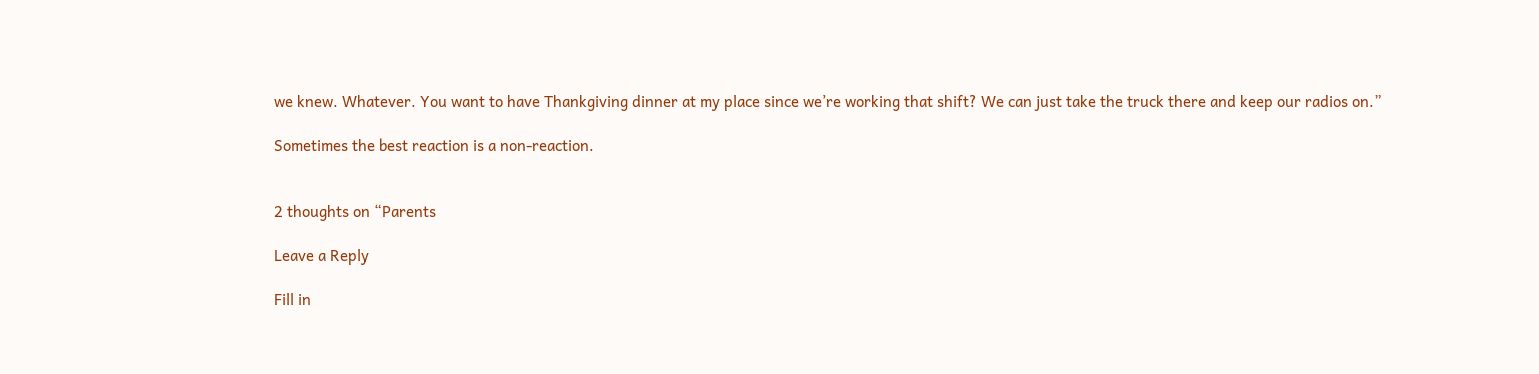we knew. Whatever. You want to have Thankgiving dinner at my place since we’re working that shift? We can just take the truck there and keep our radios on.”

Sometimes the best reaction is a non-reaction.


2 thoughts on “Parents

Leave a Reply

Fill in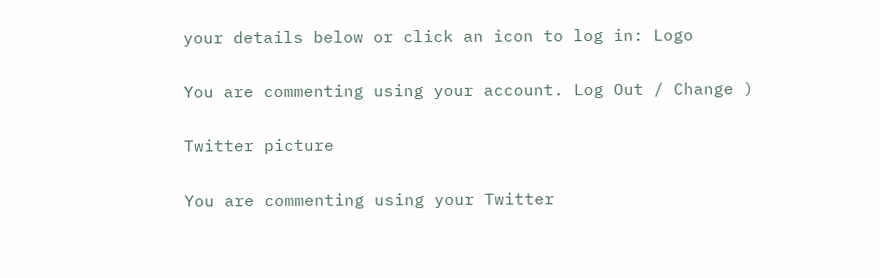your details below or click an icon to log in: Logo

You are commenting using your account. Log Out / Change )

Twitter picture

You are commenting using your Twitter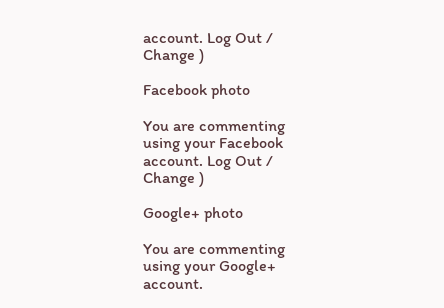account. Log Out / Change )

Facebook photo

You are commenting using your Facebook account. Log Out / Change )

Google+ photo

You are commenting using your Google+ account.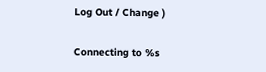Log Out / Change )

Connecting to %s